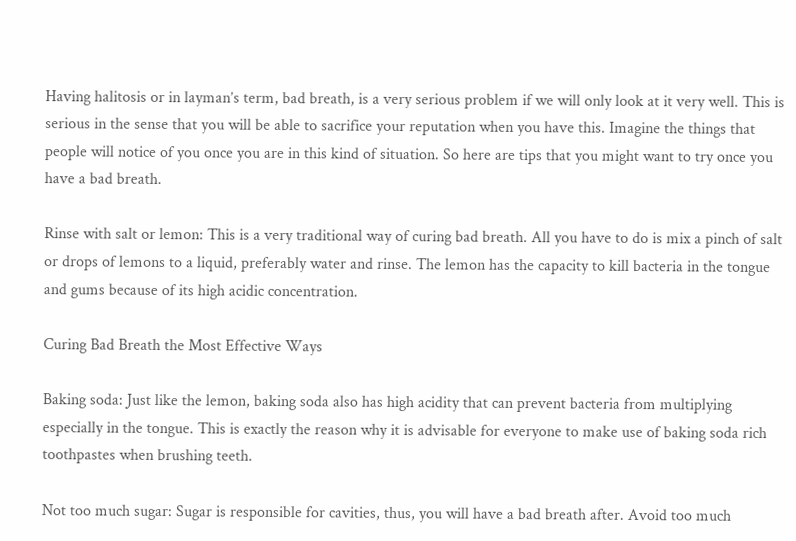Having halitosis or in layman’s term, bad breath, is a very serious problem if we will only look at it very well. This is serious in the sense that you will be able to sacrifice your reputation when you have this. Imagine the things that people will notice of you once you are in this kind of situation. So here are tips that you might want to try once you have a bad breath.

Rinse with salt or lemon: This is a very traditional way of curing bad breath. All you have to do is mix a pinch of salt or drops of lemons to a liquid, preferably water and rinse. The lemon has the capacity to kill bacteria in the tongue and gums because of its high acidic concentration.

Curing Bad Breath the Most Effective Ways

Baking soda: Just like the lemon, baking soda also has high acidity that can prevent bacteria from multiplying especially in the tongue. This is exactly the reason why it is advisable for everyone to make use of baking soda rich toothpastes when brushing teeth.

Not too much sugar: Sugar is responsible for cavities, thus, you will have a bad breath after. Avoid too much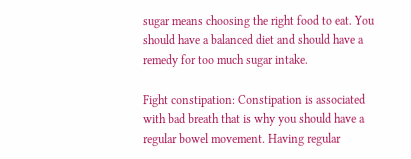sugar means choosing the right food to eat. You should have a balanced diet and should have a remedy for too much sugar intake.

Fight constipation: Constipation is associated with bad breath that is why you should have a regular bowel movement. Having regular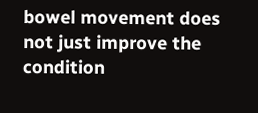bowel movement does not just improve the condition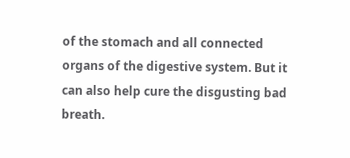of the stomach and all connected organs of the digestive system. But it can also help cure the disgusting bad breath.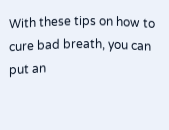With these tips on how to cure bad breath, you can put an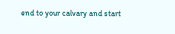end to your calvary and start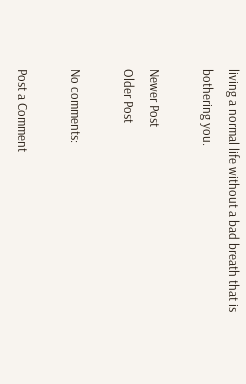living a normal life without a bad breath that is bothering you.

Newer Post
Older Post

No comments:

Post a Comment